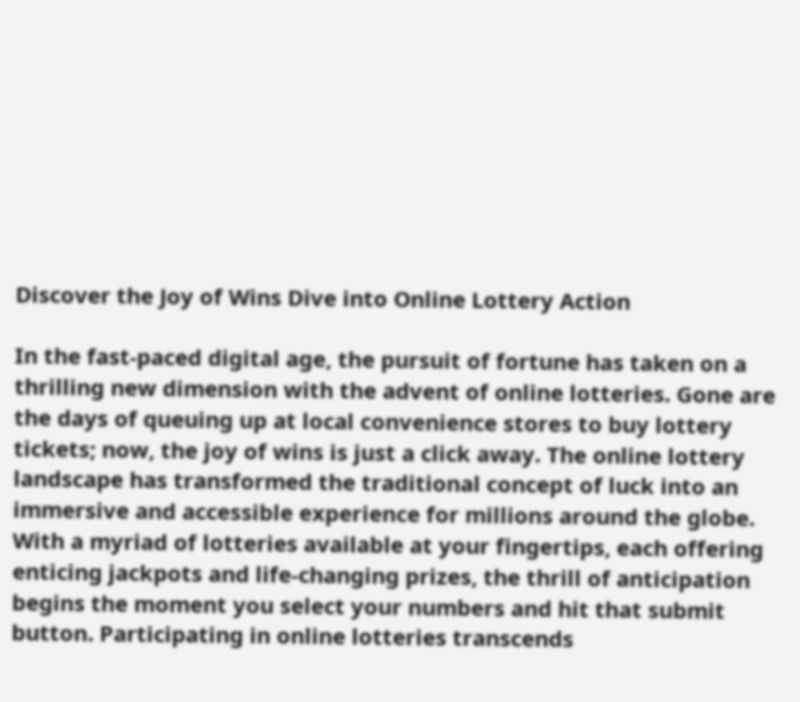Discover the Joy of Wins Dive into Online Lottery Action

In the fast-paced digital age, the pursuit of fortune has taken on a thrilling new dimension with the advent of online lotteries. Gone are the days of queuing up at local convenience stores to buy lottery tickets; now, the joy of wins is just a click away. The online lottery landscape has transformed the traditional concept of luck into an immersive and accessible experience for millions around the globe. With a myriad of lotteries available at your fingertips, each offering enticing jackpots and life-changing prizes, the thrill of anticipation begins the moment you select your numbers and hit that submit button. Participating in online lotteries transcends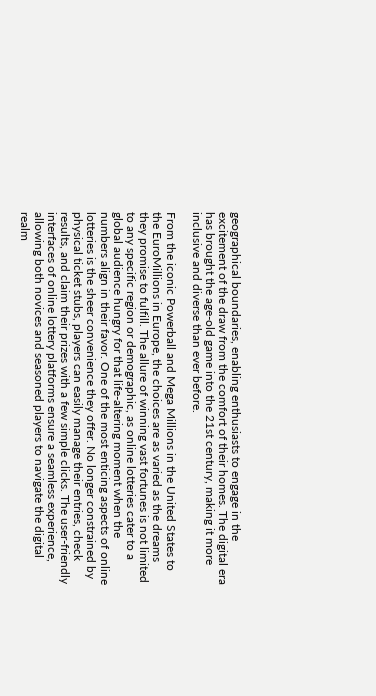geographical boundaries, enabling enthusiasts to engage in the excitement of the draw from the comfort of their homes. The digital era has brought the age-old game into the 21st century, making it more inclusive and diverse than ever before.

From the iconic Powerball and Mega Millions in the United States to the EuroMillions in Europe, the choices are as varied as the dreams they promise to fulfill. The allure of winning vast fortunes is not limited to any specific region or demographic, as online lotteries cater to a global audience hungry for that life-altering moment when the numbers align in their favor. One of the most enticing aspects of online lotteries is the sheer convenience they offer. No longer constrained by physical ticket stubs, players can easily manage their entries, check results, and claim their prizes with a few simple clicks. The user-friendly interfaces of online lottery platforms ensure a seamless experience, allowing both novices and seasoned players to navigate the digital realm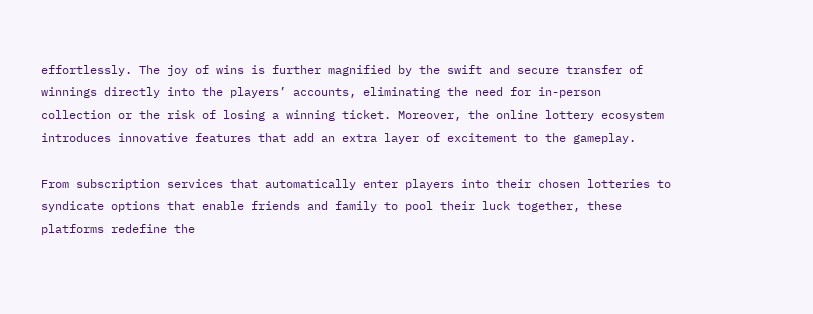effortlessly. The joy of wins is further magnified by the swift and secure transfer of winnings directly into the players’ accounts, eliminating the need for in-person collection or the risk of losing a winning ticket. Moreover, the online lottery ecosystem introduces innovative features that add an extra layer of excitement to the gameplay.

From subscription services that automatically enter players into their chosen lotteries to syndicate options that enable friends and family to pool their luck together, these platforms redefine the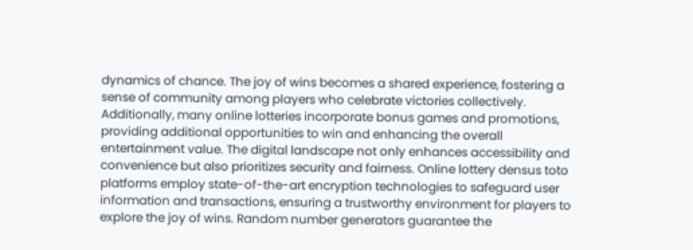dynamics of chance. The joy of wins becomes a shared experience, fostering a sense of community among players who celebrate victories collectively. Additionally, many online lotteries incorporate bonus games and promotions, providing additional opportunities to win and enhancing the overall entertainment value. The digital landscape not only enhances accessibility and convenience but also prioritizes security and fairness. Online lottery densus toto platforms employ state-of-the-art encryption technologies to safeguard user information and transactions, ensuring a trustworthy environment for players to explore the joy of wins. Random number generators guarantee the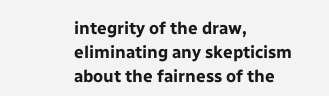integrity of the draw, eliminating any skepticism about the fairness of the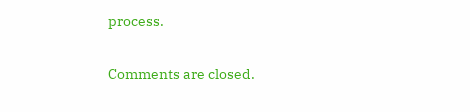process.

Comments are closed.